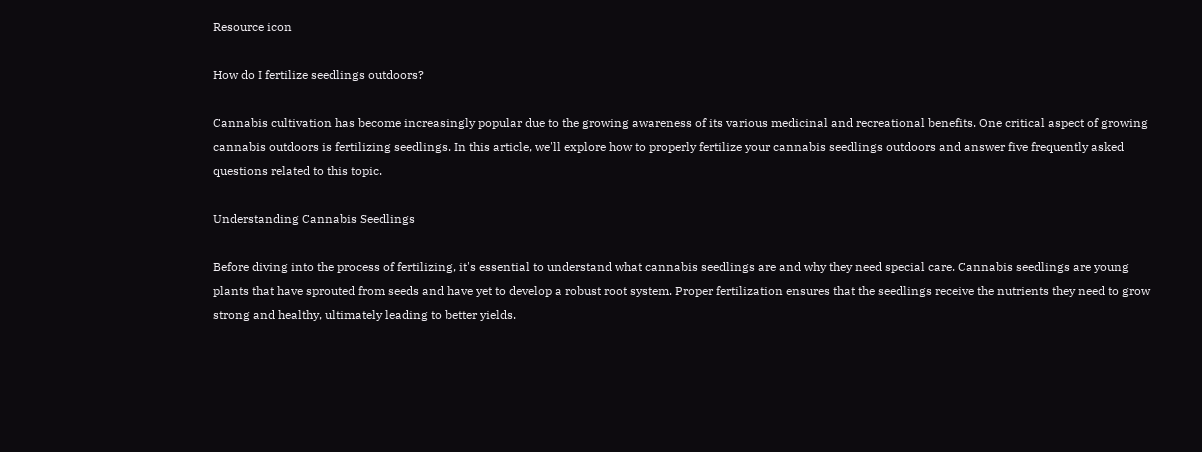Resource icon

How do I fertilize seedlings outdoors?

Cannabis cultivation has become increasingly popular due to the growing awareness of its various medicinal and recreational benefits. One critical aspect of growing cannabis outdoors is fertilizing seedlings. In this article, we'll explore how to properly fertilize your cannabis seedlings outdoors and answer five frequently asked questions related to this topic.

Understanding Cannabis Seedlings

Before diving into the process of fertilizing, it's essential to understand what cannabis seedlings are and why they need special care. Cannabis seedlings are young plants that have sprouted from seeds and have yet to develop a robust root system. Proper fertilization ensures that the seedlings receive the nutrients they need to grow strong and healthy, ultimately leading to better yields.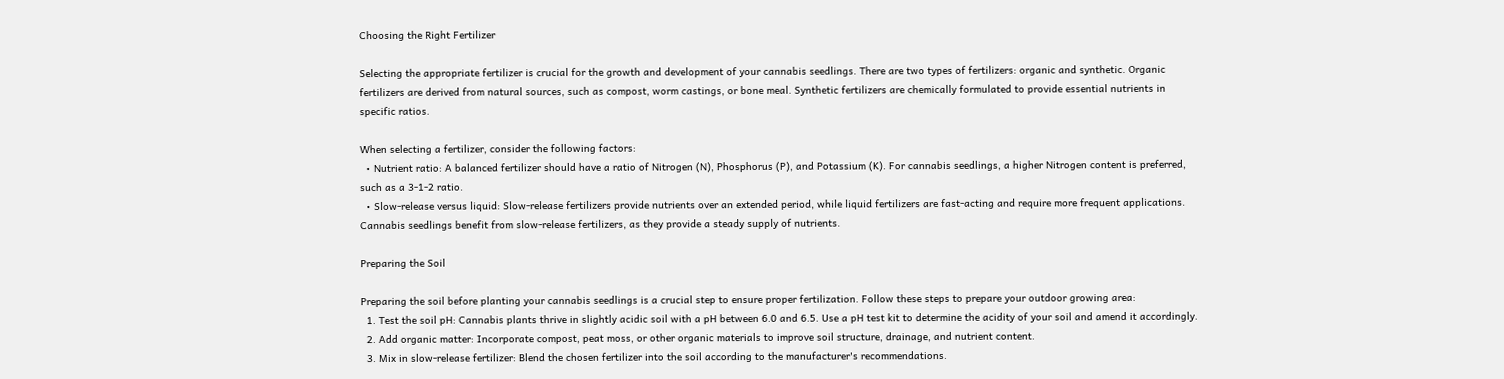Choosing the Right Fertilizer

Selecting the appropriate fertilizer is crucial for the growth and development of your cannabis seedlings. There are two types of fertilizers: organic and synthetic. Organic fertilizers are derived from natural sources, such as compost, worm castings, or bone meal. Synthetic fertilizers are chemically formulated to provide essential nutrients in specific ratios.

When selecting a fertilizer, consider the following factors:
  • Nutrient ratio: A balanced fertilizer should have a ratio of Nitrogen (N), Phosphorus (P), and Potassium (K). For cannabis seedlings, a higher Nitrogen content is preferred, such as a 3-1-2 ratio.
  • Slow-release versus liquid: Slow-release fertilizers provide nutrients over an extended period, while liquid fertilizers are fast-acting and require more frequent applications. Cannabis seedlings benefit from slow-release fertilizers, as they provide a steady supply of nutrients.

Preparing the Soil

Preparing the soil before planting your cannabis seedlings is a crucial step to ensure proper fertilization. Follow these steps to prepare your outdoor growing area:
  1. Test the soil pH: Cannabis plants thrive in slightly acidic soil with a pH between 6.0 and 6.5. Use a pH test kit to determine the acidity of your soil and amend it accordingly.
  2. Add organic matter: Incorporate compost, peat moss, or other organic materials to improve soil structure, drainage, and nutrient content.
  3. Mix in slow-release fertilizer: Blend the chosen fertilizer into the soil according to the manufacturer's recommendations.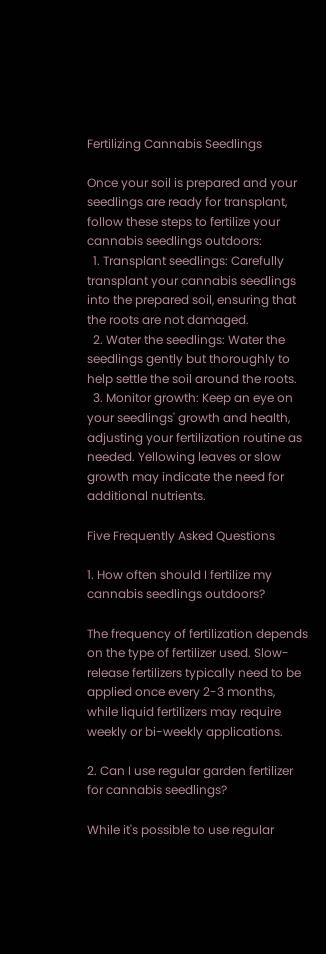Fertilizing Cannabis Seedlings

Once your soil is prepared and your seedlings are ready for transplant, follow these steps to fertilize your cannabis seedlings outdoors:
  1. Transplant seedlings: Carefully transplant your cannabis seedlings into the prepared soil, ensuring that the roots are not damaged.
  2. Water the seedlings: Water the seedlings gently but thoroughly to help settle the soil around the roots.
  3. Monitor growth: Keep an eye on your seedlings' growth and health, adjusting your fertilization routine as needed. Yellowing leaves or slow growth may indicate the need for additional nutrients.

Five Frequently Asked Questions

1. How often should I fertilize my cannabis seedlings outdoors?

The frequency of fertilization depends on the type of fertilizer used. Slow-release fertilizers typically need to be applied once every 2-3 months, while liquid fertilizers may require weekly or bi-weekly applications.

2. Can I use regular garden fertilizer for cannabis seedlings?

While it's possible to use regular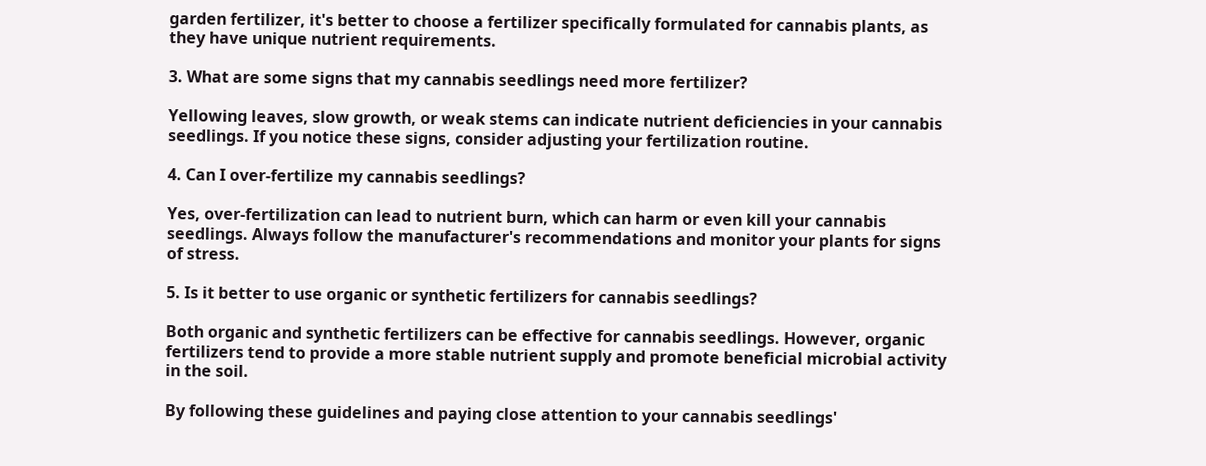garden fertilizer, it's better to choose a fertilizer specifically formulated for cannabis plants, as they have unique nutrient requirements.

3. What are some signs that my cannabis seedlings need more fertilizer?

Yellowing leaves, slow growth, or weak stems can indicate nutrient deficiencies in your cannabis seedlings. If you notice these signs, consider adjusting your fertilization routine.

4. Can I over-fertilize my cannabis seedlings?

Yes, over-fertilization can lead to nutrient burn, which can harm or even kill your cannabis seedlings. Always follow the manufacturer's recommendations and monitor your plants for signs of stress.

5. Is it better to use organic or synthetic fertilizers for cannabis seedlings?

Both organic and synthetic fertilizers can be effective for cannabis seedlings. However, organic fertilizers tend to provide a more stable nutrient supply and promote beneficial microbial activity in the soil.

By following these guidelines and paying close attention to your cannabis seedlings'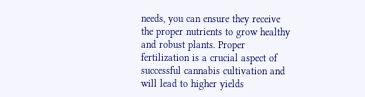needs, you can ensure they receive the proper nutrients to grow healthy and robust plants. Proper fertilization is a crucial aspect of successful cannabis cultivation and will lead to higher yields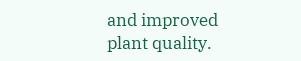and improved plant quality.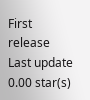First release
Last update
0.00 star(s)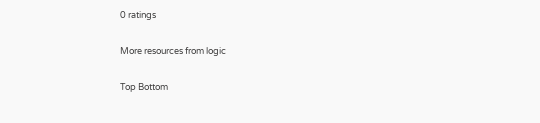0 ratings

More resources from logic

Top Bottom